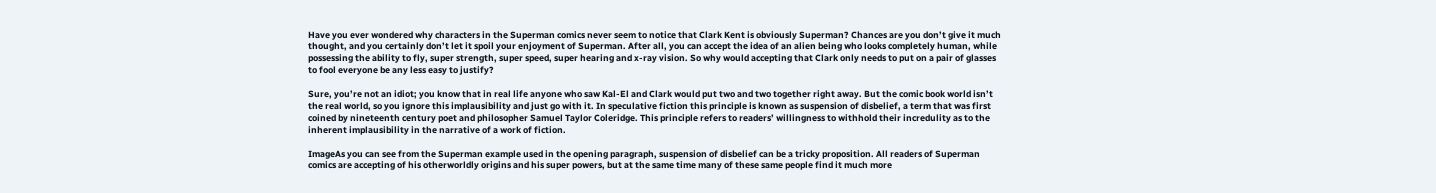Have you ever wondered why characters in the Superman comics never seem to notice that Clark Kent is obviously Superman? Chances are you don’t give it much thought, and you certainly don’t let it spoil your enjoyment of Superman. After all, you can accept the idea of an alien being who looks completely human, while possessing the ability to fly, super strength, super speed, super hearing and x-ray vision. So why would accepting that Clark only needs to put on a pair of glasses to fool everyone be any less easy to justify?

Sure, you’re not an idiot; you know that in real life anyone who saw Kal-El and Clark would put two and two together right away. But the comic book world isn’t the real world, so you ignore this implausibility and just go with it. In speculative fiction this principle is known as suspension of disbelief, a term that was first coined by nineteenth century poet and philosopher Samuel Taylor Coleridge. This principle refers to readers’ willingness to withhold their incredulity as to the inherent implausibility in the narrative of a work of fiction.

ImageAs you can see from the Superman example used in the opening paragraph, suspension of disbelief can be a tricky proposition. All readers of Superman comics are accepting of his otherworldly origins and his super powers, but at the same time many of these same people find it much more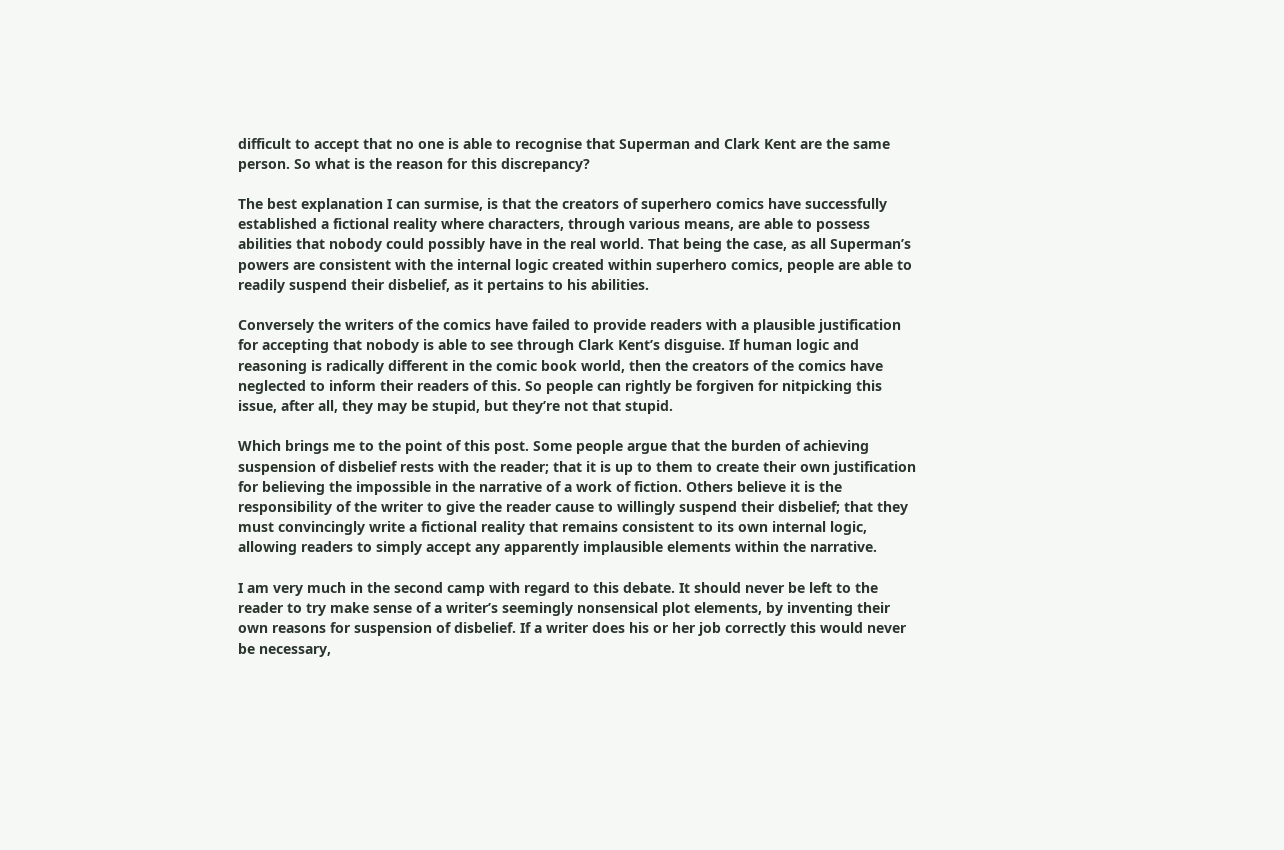difficult to accept that no one is able to recognise that Superman and Clark Kent are the same person. So what is the reason for this discrepancy?

The best explanation I can surmise, is that the creators of superhero comics have successfully established a fictional reality where characters, through various means, are able to possess abilities that nobody could possibly have in the real world. That being the case, as all Superman’s powers are consistent with the internal logic created within superhero comics, people are able to readily suspend their disbelief, as it pertains to his abilities.

Conversely the writers of the comics have failed to provide readers with a plausible justification for accepting that nobody is able to see through Clark Kent’s disguise. If human logic and reasoning is radically different in the comic book world, then the creators of the comics have neglected to inform their readers of this. So people can rightly be forgiven for nitpicking this issue, after all, they may be stupid, but they’re not that stupid.

Which brings me to the point of this post. Some people argue that the burden of achieving suspension of disbelief rests with the reader; that it is up to them to create their own justification for believing the impossible in the narrative of a work of fiction. Others believe it is the responsibility of the writer to give the reader cause to willingly suspend their disbelief; that they must convincingly write a fictional reality that remains consistent to its own internal logic, allowing readers to simply accept any apparently implausible elements within the narrative.

I am very much in the second camp with regard to this debate. It should never be left to the reader to try make sense of a writer’s seemingly nonsensical plot elements, by inventing their own reasons for suspension of disbelief. If a writer does his or her job correctly this would never be necessary,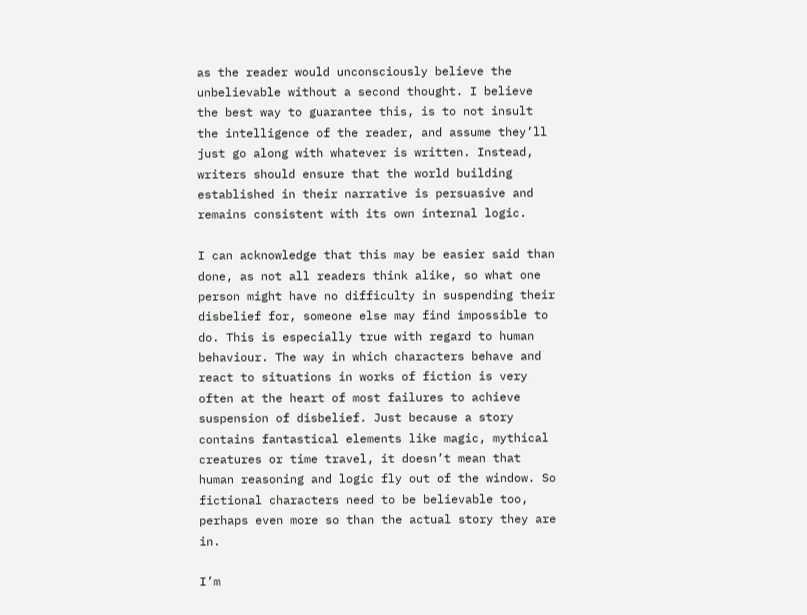as the reader would unconsciously believe the unbelievable without a second thought. I believe the best way to guarantee this, is to not insult the intelligence of the reader, and assume they’ll just go along with whatever is written. Instead, writers should ensure that the world building established in their narrative is persuasive and remains consistent with its own internal logic.

I can acknowledge that this may be easier said than done, as not all readers think alike, so what one person might have no difficulty in suspending their disbelief for, someone else may find impossible to do. This is especially true with regard to human behaviour. The way in which characters behave and react to situations in works of fiction is very often at the heart of most failures to achieve suspension of disbelief. Just because a story contains fantastical elements like magic, mythical creatures or time travel, it doesn’t mean that human reasoning and logic fly out of the window. So fictional characters need to be believable too, perhaps even more so than the actual story they are in.

I’m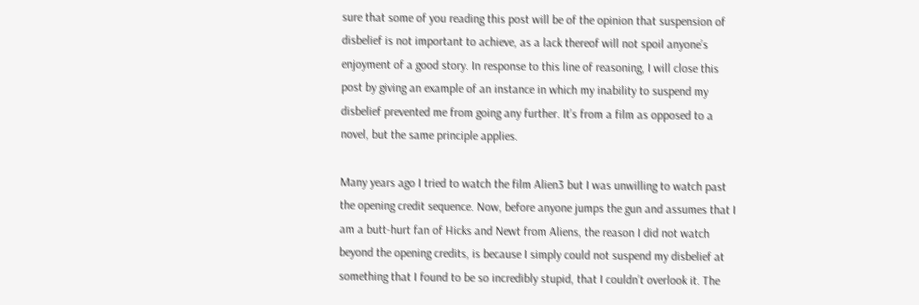sure that some of you reading this post will be of the opinion that suspension of disbelief is not important to achieve, as a lack thereof will not spoil anyone’s enjoyment of a good story. In response to this line of reasoning, I will close this post by giving an example of an instance in which my inability to suspend my disbelief prevented me from going any further. It’s from a film as opposed to a novel, but the same principle applies.

Many years ago I tried to watch the film Alien3 but I was unwilling to watch past the opening credit sequence. Now, before anyone jumps the gun and assumes that I am a butt-hurt fan of Hicks and Newt from Aliens, the reason I did not watch beyond the opening credits, is because I simply could not suspend my disbelief at something that I found to be so incredibly stupid, that I couldn’t overlook it. The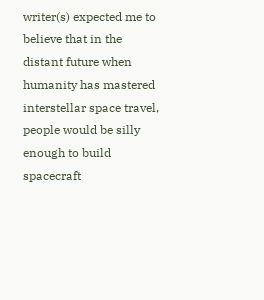writer(s) expected me to believe that in the distant future when humanity has mastered interstellar space travel, people would be silly enough to build spacecraft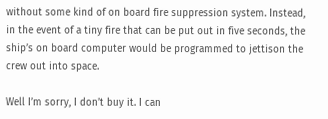without some kind of on board fire suppression system. Instead, in the event of a tiny fire that can be put out in five seconds, the ship’s on board computer would be programmed to jettison the crew out into space.

Well I’m sorry, I don’t buy it. I can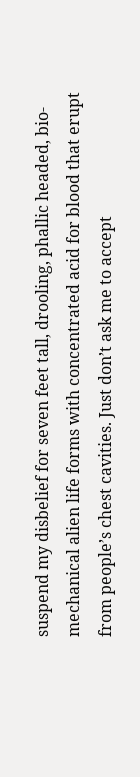suspend my disbelief for seven feet tall, drooling, phallic headed, bio-mechanical alien life forms with concentrated acid for blood that erupt from people’s chest cavities. Just don’t ask me to accept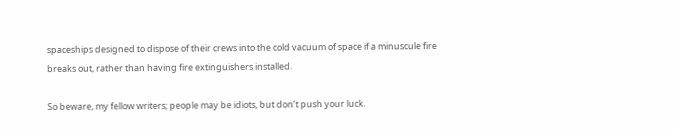spaceships designed to dispose of their crews into the cold vacuum of space if a minuscule fire breaks out, rather than having fire extinguishers installed.

So beware, my fellow writers; people may be idiots, but don’t push your luck.